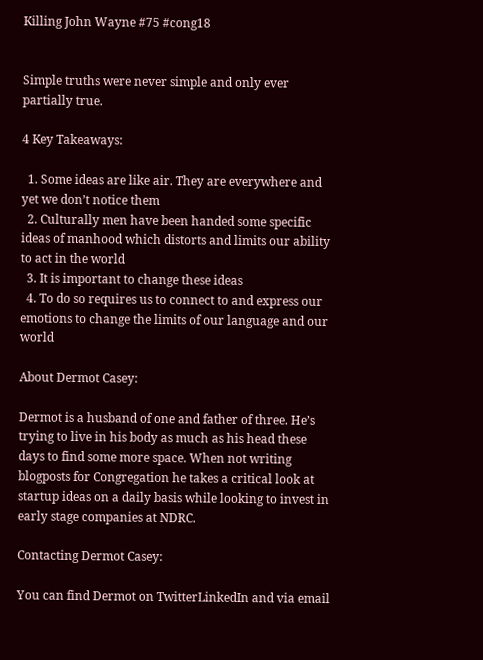Killing John Wayne #75 #cong18


Simple truths were never simple and only ever partially true.

4 Key Takeaways:

  1. Some ideas are like air. They are everywhere and yet we don’t notice them
  2. Culturally men have been handed some specific ideas of manhood which distorts and limits our ability to act in the world
  3. It is important to change these ideas
  4. To do so requires us to connect to and express our emotions to change the limits of our language and our world

About Dermot Casey:

Dermot is a husband of one and father of three. He’s trying to live in his body as much as his head these days to find some more space. When not writing blogposts for Congregation he takes a critical look at startup ideas on a daily basis while looking to invest in early stage companies at NDRC.

Contacting Dermot Casey:

You can find Dermot on TwitterLinkedIn and via email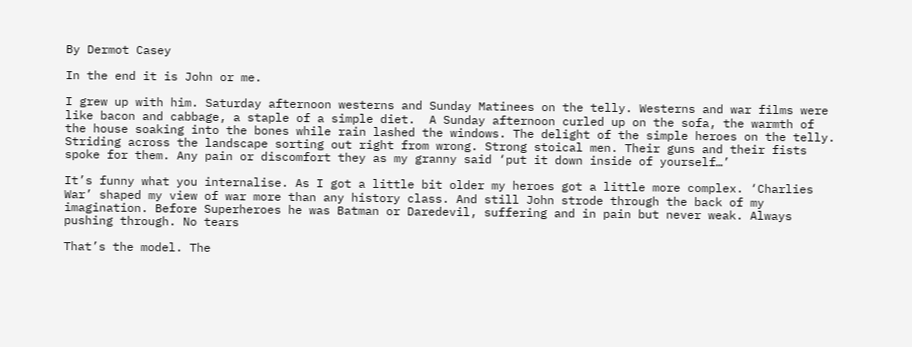By Dermot Casey

In the end it is John or me.

I grew up with him. Saturday afternoon westerns and Sunday Matinees on the telly. Westerns and war films were like bacon and cabbage, a staple of a simple diet.  A Sunday afternoon curled up on the sofa, the warmth of the house soaking into the bones while rain lashed the windows. The delight of the simple heroes on the telly. Striding across the landscape sorting out right from wrong. Strong stoical men. Their guns and their fists spoke for them. Any pain or discomfort they as my granny said ‘put it down inside of yourself…’

It’s funny what you internalise. As I got a little bit older my heroes got a little more complex. ‘Charlies War’ shaped my view of war more than any history class. And still John strode through the back of my imagination. Before Superheroes he was Batman or Daredevil, suffering and in pain but never weak. Always pushing through. No tears

That’s the model. The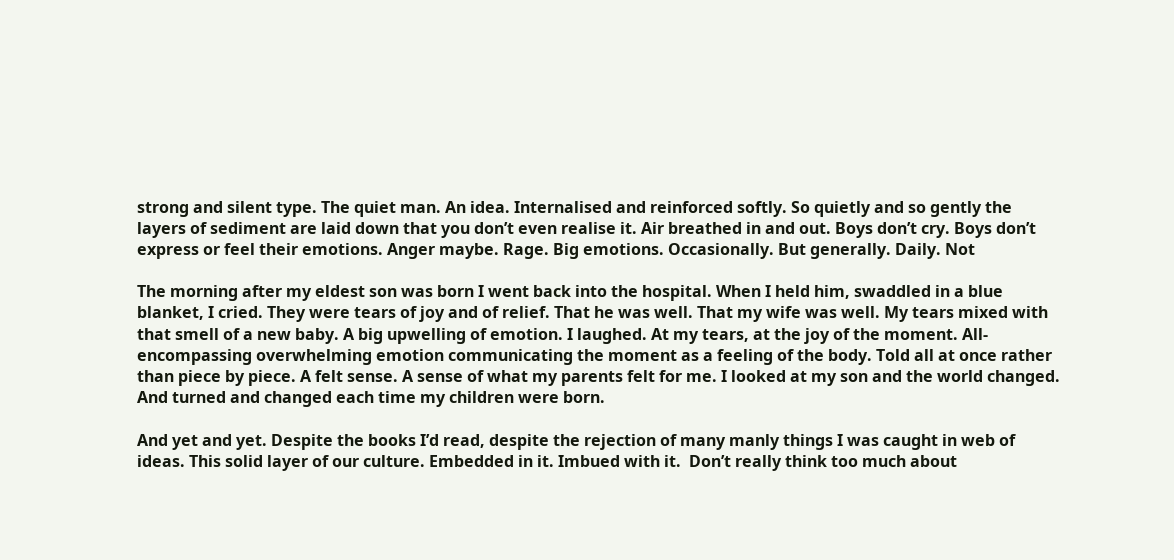strong and silent type. The quiet man. An idea. Internalised and reinforced softly. So quietly and so gently the layers of sediment are laid down that you don’t even realise it. Air breathed in and out. Boys don’t cry. Boys don’t express or feel their emotions. Anger maybe. Rage. Big emotions. Occasionally. But generally. Daily. Not

The morning after my eldest son was born I went back into the hospital. When I held him, swaddled in a blue blanket, I cried. They were tears of joy and of relief. That he was well. That my wife was well. My tears mixed with that smell of a new baby. A big upwelling of emotion. I laughed. At my tears, at the joy of the moment. All-encompassing overwhelming emotion communicating the moment as a feeling of the body. Told all at once rather than piece by piece. A felt sense. A sense of what my parents felt for me. I looked at my son and the world changed. And turned and changed each time my children were born.

And yet and yet. Despite the books I’d read, despite the rejection of many manly things I was caught in web of ideas. This solid layer of our culture. Embedded in it. Imbued with it.  Don’t really think too much about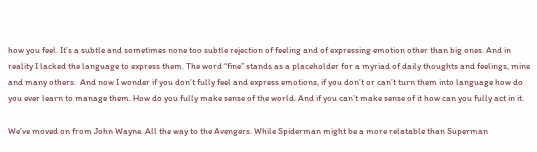how you feel. It’s a subtle and sometimes none too subtle rejection of feeling and of expressing emotion other than big ones. And in reality I lacked the language to express them. The word “fine” stands as a placeholder for a myriad of daily thoughts and feelings, mine and many others.  And now I wonder if you don’t fully feel and express emotions, if you don’t or can’t turn them into language how do you ever learn to manage them. How do you fully make sense of the world. And if you can’t make sense of it how can you fully act in it.

We’ve moved on from John Wayne. All the way to the Avengers. While Spiderman might be a more relatable than Superman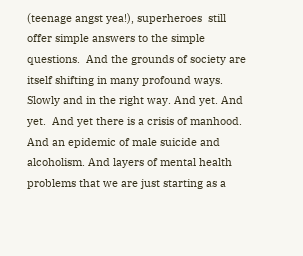(teenage angst yea!), superheroes  still offer simple answers to the simple questions.  And the grounds of society are itself shifting in many profound ways. Slowly and in the right way. And yet. And yet.  And yet there is a crisis of manhood. And an epidemic of male suicide and alcoholism. And layers of mental health problems that we are just starting as a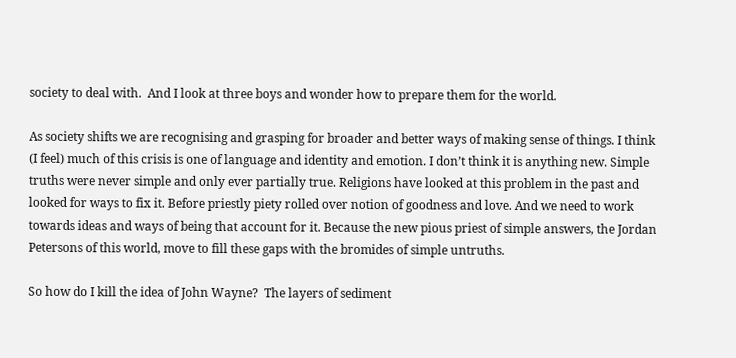society to deal with.  And I look at three boys and wonder how to prepare them for the world.

As society shifts we are recognising and grasping for broader and better ways of making sense of things. I think (I feel) much of this crisis is one of language and identity and emotion. I don’t think it is anything new. Simple truths were never simple and only ever partially true. Religions have looked at this problem in the past and looked for ways to fix it. Before priestly piety rolled over notion of goodness and love. And we need to work towards ideas and ways of being that account for it. Because the new pious priest of simple answers, the Jordan Petersons of this world, move to fill these gaps with the bromides of simple untruths.

So how do I kill the idea of John Wayne?  The layers of sediment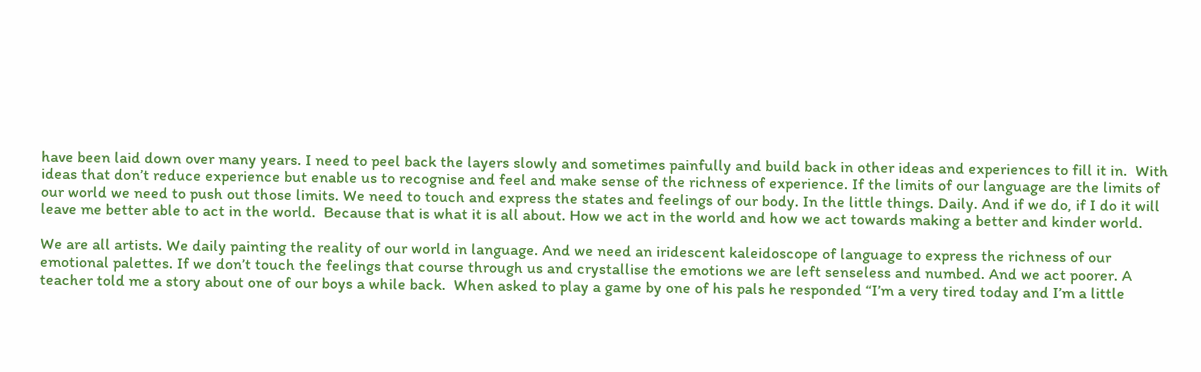have been laid down over many years. I need to peel back the layers slowly and sometimes painfully and build back in other ideas and experiences to fill it in.  With ideas that don’t reduce experience but enable us to recognise and feel and make sense of the richness of experience. If the limits of our language are the limits of our world we need to push out those limits. We need to touch and express the states and feelings of our body. In the little things. Daily. And if we do, if I do it will leave me better able to act in the world.  Because that is what it is all about. How we act in the world and how we act towards making a better and kinder world.

We are all artists. We daily painting the reality of our world in language. And we need an iridescent kaleidoscope of language to express the richness of our emotional palettes. If we don’t touch the feelings that course through us and crystallise the emotions we are left senseless and numbed. And we act poorer. A teacher told me a story about one of our boys a while back.  When asked to play a game by one of his pals he responded “I’m a very tired today and I’m a little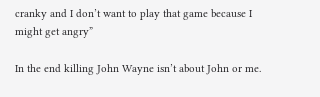cranky and I don’t want to play that game because I might get angry”

In the end killing John Wayne isn’t about John or me.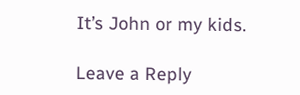It’s John or my kids.

Leave a Reply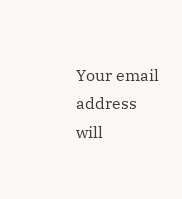Your email address will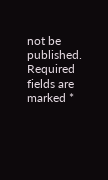not be published. Required fields are marked *